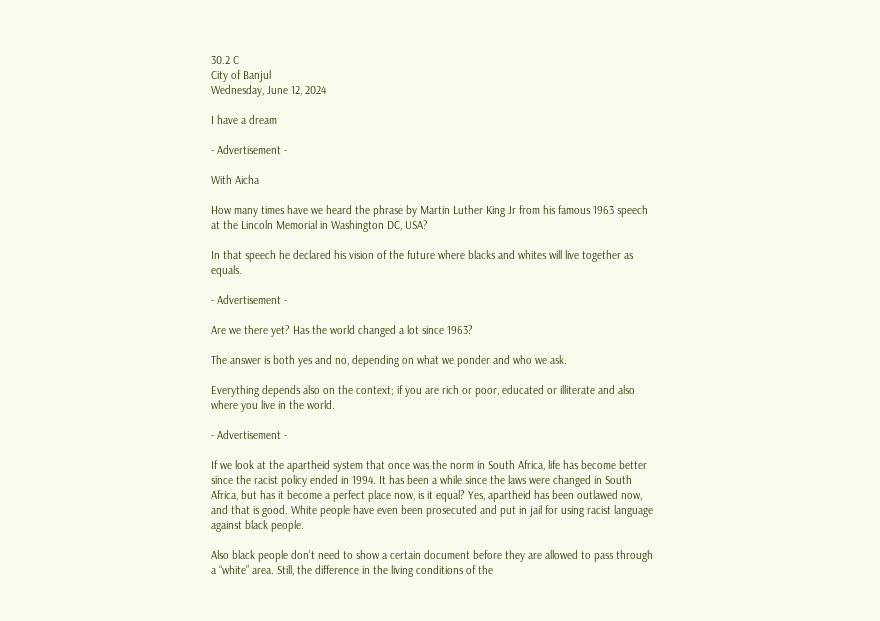30.2 C
City of Banjul
Wednesday, June 12, 2024

I have a dream

- Advertisement -

With Aicha

How many times have we heard the phrase by Martin Luther King Jr from his famous 1963 speech at the Lincoln Memorial in Washington DC, USA?

In that speech he declared his vision of the future where blacks and whites will live together as equals.

- Advertisement -

Are we there yet? Has the world changed a lot since 1963?

The answer is both yes and no, depending on what we ponder and who we ask.

Everything depends also on the context; if you are rich or poor, educated or illiterate and also where you live in the world.

- Advertisement -

If we look at the apartheid system that once was the norm in South Africa, life has become better since the racist policy ended in 1994. It has been a while since the laws were changed in South Africa, but has it become a perfect place now, is it equal? Yes, apartheid has been outlawed now, and that is good. White people have even been prosecuted and put in jail for using racist language against black people.

Also black people don’t need to show a certain document before they are allowed to pass through a “white” area. Still, the difference in the living conditions of the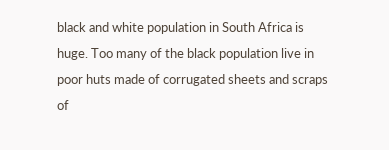black and white population in South Africa is huge. Too many of the black population live in poor huts made of corrugated sheets and scraps of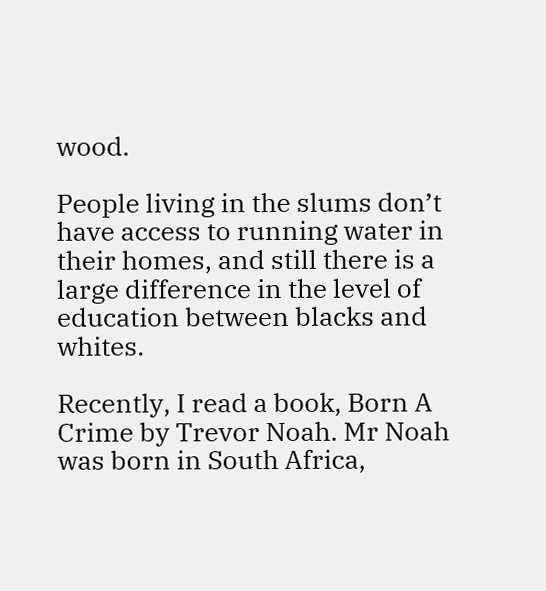wood.

People living in the slums don’t have access to running water in their homes, and still there is a large difference in the level of education between blacks and whites.

Recently, I read a book, Born A Crime by Trevor Noah. Mr Noah was born in South Africa,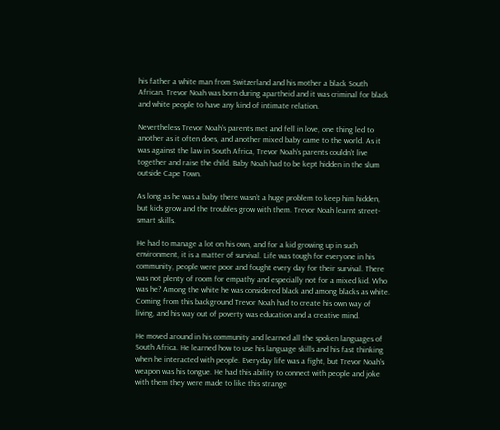his father a white man from Switzerland and his mother a black South African. Trevor Noah was born during apartheid and it was criminal for black and white people to have any kind of intimate relation.

Nevertheless Trevor Noah’s parents met and fell in love, one thing led to another as it often does, and another mixed baby came to the world. As it was against the law in South Africa, Trevor Noah’s parents couldn’t live together and raise the child. Baby Noah had to be kept hidden in the slum outside Cape Town.

As long as he was a baby there wasn’t a huge problem to keep him hidden, but kids grow and the troubles grow with them. Trevor Noah learnt street-smart skills.

He had to manage a lot on his own, and for a kid growing up in such environment, it is a matter of survival. Life was tough for everyone in his community, people were poor and fought every day for their survival. There was not plenty of room for empathy and especially not for a mixed kid. Who was he? Among the white he was considered black and among blacks as white. Coming from this background Trevor Noah had to create his own way of living, and his way out of poverty was education and a creative mind.

He moved around in his community and learned all the spoken languages of South Africa. He learned how to use his language skills and his fast thinking when he interacted with people. Everyday life was a fight, but Trevor Noah’s weapon was his tongue. He had this ability to connect with people and joke with them they were made to like this strange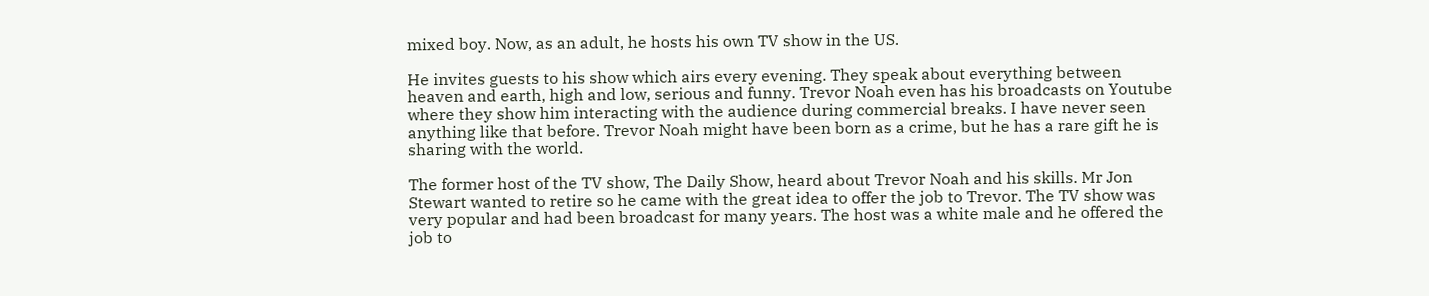mixed boy. Now, as an adult, he hosts his own TV show in the US.

He invites guests to his show which airs every evening. They speak about everything between heaven and earth, high and low, serious and funny. Trevor Noah even has his broadcasts on Youtube where they show him interacting with the audience during commercial breaks. I have never seen anything like that before. Trevor Noah might have been born as a crime, but he has a rare gift he is sharing with the world.

The former host of the TV show, The Daily Show, heard about Trevor Noah and his skills. Mr Jon Stewart wanted to retire so he came with the great idea to offer the job to Trevor. The TV show was very popular and had been broadcast for many years. The host was a white male and he offered the job to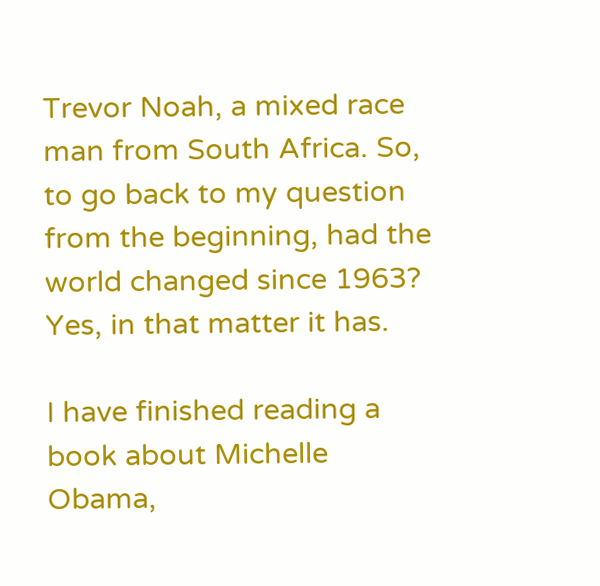Trevor Noah, a mixed race man from South Africa. So, to go back to my question from the beginning, had the world changed since 1963? Yes, in that matter it has.

I have finished reading a book about Michelle Obama,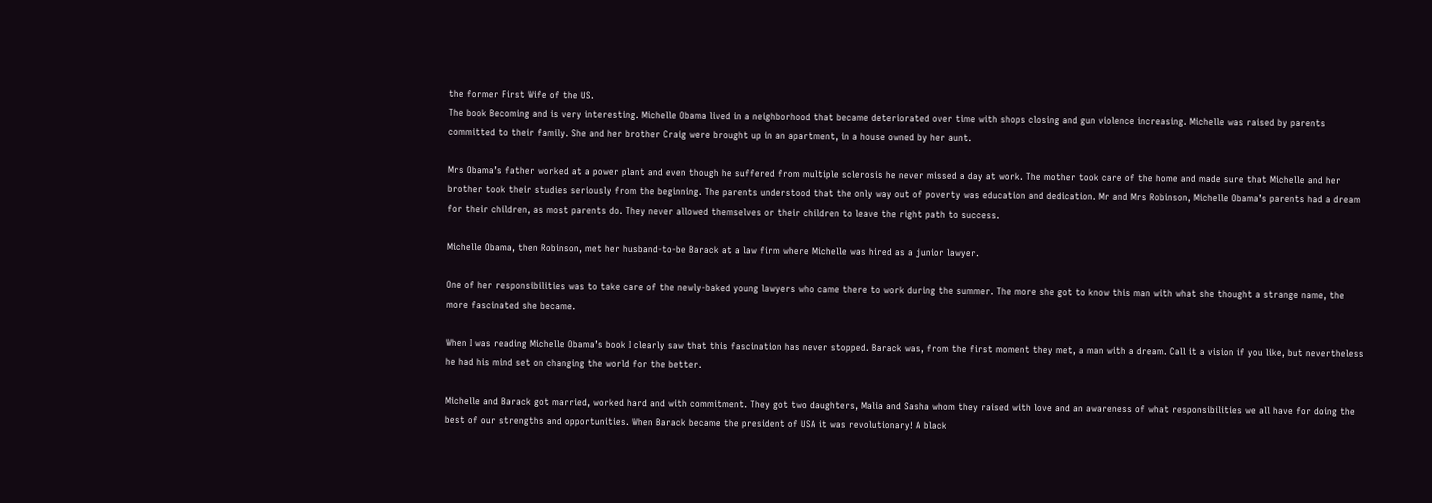the former First Wife of the US.
The book Becoming and is very interesting. Michelle Obama lived in a neighborhood that became deteriorated over time with shops closing and gun violence increasing. Michelle was raised by parents committed to their family. She and her brother Craig were brought up in an apartment, in a house owned by her aunt.

Mrs Obama’s father worked at a power plant and even though he suffered from multiple sclerosis he never missed a day at work. The mother took care of the home and made sure that Michelle and her brother took their studies seriously from the beginning. The parents understood that the only way out of poverty was education and dedication. Mr and Mrs Robinson, Michelle Obama’s parents had a dream for their children, as most parents do. They never allowed themselves or their children to leave the right path to success.

Michelle Obama, then Robinson, met her husband-to-be Barack at a law firm where Michelle was hired as a junior lawyer.

One of her responsibilities was to take care of the newly-baked young lawyers who came there to work during the summer. The more she got to know this man with what she thought a strange name, the more fascinated she became.

When I was reading Michelle Obama’s book I clearly saw that this fascination has never stopped. Barack was, from the first moment they met, a man with a dream. Call it a vision if you like, but nevertheless he had his mind set on changing the world for the better.

Michelle and Barack got married, worked hard and with commitment. They got two daughters, Malia and Sasha whom they raised with love and an awareness of what responsibilities we all have for doing the best of our strengths and opportunities. When Barack became the president of USA it was revolutionary! A black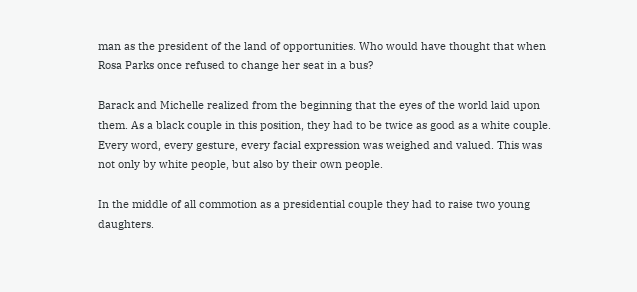man as the president of the land of opportunities. Who would have thought that when Rosa Parks once refused to change her seat in a bus?

Barack and Michelle realized from the beginning that the eyes of the world laid upon them. As a black couple in this position, they had to be twice as good as a white couple. Every word, every gesture, every facial expression was weighed and valued. This was not only by white people, but also by their own people.

In the middle of all commotion as a presidential couple they had to raise two young daughters.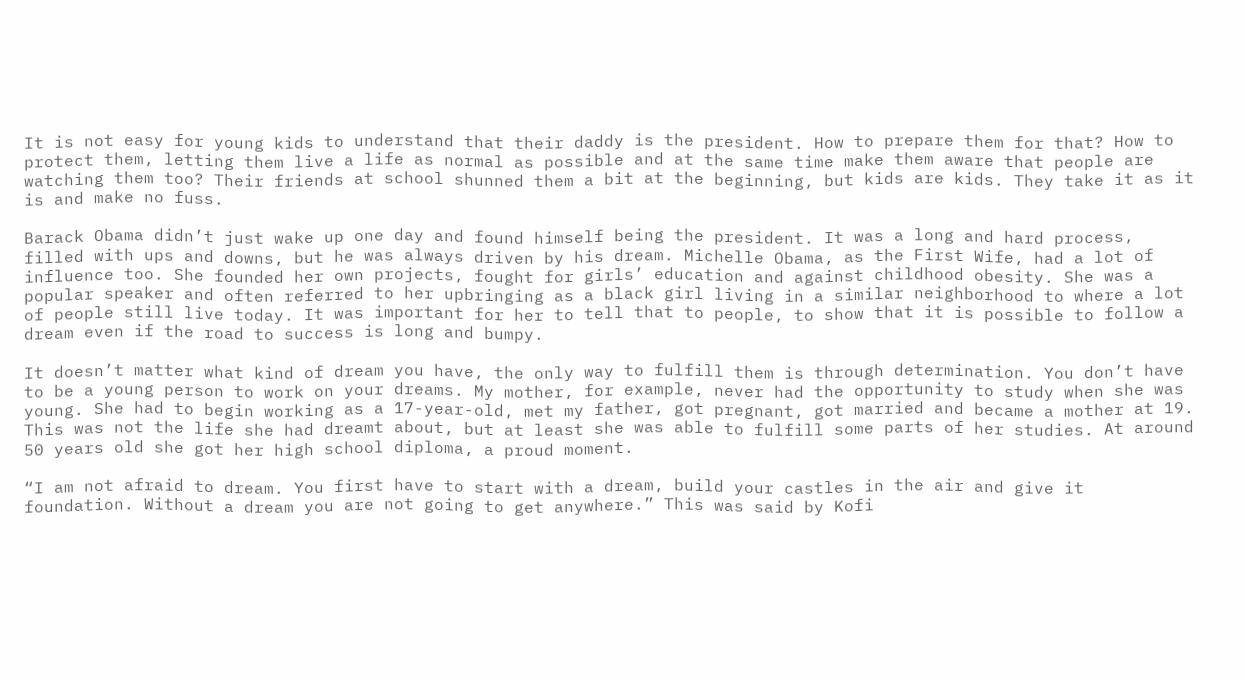It is not easy for young kids to understand that their daddy is the president. How to prepare them for that? How to protect them, letting them live a life as normal as possible and at the same time make them aware that people are watching them too? Their friends at school shunned them a bit at the beginning, but kids are kids. They take it as it is and make no fuss.

Barack Obama didn’t just wake up one day and found himself being the president. It was a long and hard process, filled with ups and downs, but he was always driven by his dream. Michelle Obama, as the First Wife, had a lot of influence too. She founded her own projects, fought for girls’ education and against childhood obesity. She was a popular speaker and often referred to her upbringing as a black girl living in a similar neighborhood to where a lot of people still live today. It was important for her to tell that to people, to show that it is possible to follow a dream even if the road to success is long and bumpy.

It doesn’t matter what kind of dream you have, the only way to fulfill them is through determination. You don’t have to be a young person to work on your dreams. My mother, for example, never had the opportunity to study when she was young. She had to begin working as a 17-year-old, met my father, got pregnant, got married and became a mother at 19. This was not the life she had dreamt about, but at least she was able to fulfill some parts of her studies. At around 50 years old she got her high school diploma, a proud moment.

“I am not afraid to dream. You first have to start with a dream, build your castles in the air and give it foundation. Without a dream you are not going to get anywhere.” This was said by Kofi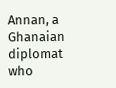Annan, a Ghanaian diplomat who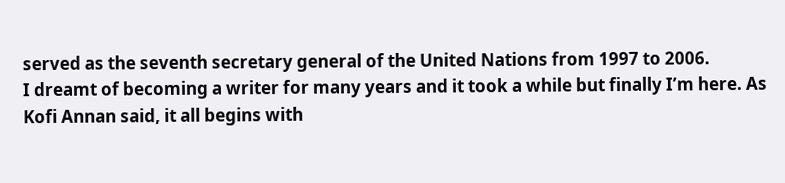served as the seventh secretary general of the United Nations from 1997 to 2006.
I dreamt of becoming a writer for many years and it took a while but finally I’m here. As Kofi Annan said, it all begins with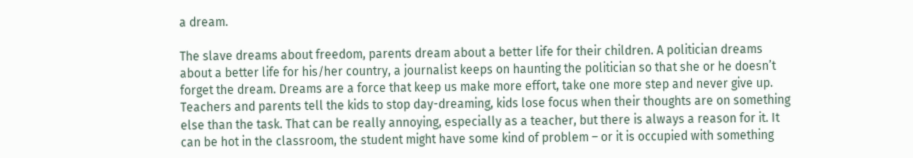a dream.

The slave dreams about freedom, parents dream about a better life for their children. A politician dreams about a better life for his/her country, a journalist keeps on haunting the politician so that she or he doesn’t forget the dream. Dreams are a force that keep us make more effort, take one more step and never give up.
Teachers and parents tell the kids to stop day-dreaming, kids lose focus when their thoughts are on something else than the task. That can be really annoying, especially as a teacher, but there is always a reason for it. It can be hot in the classroom, the student might have some kind of problem – or it is occupied with something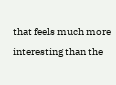that feels much more interesting than the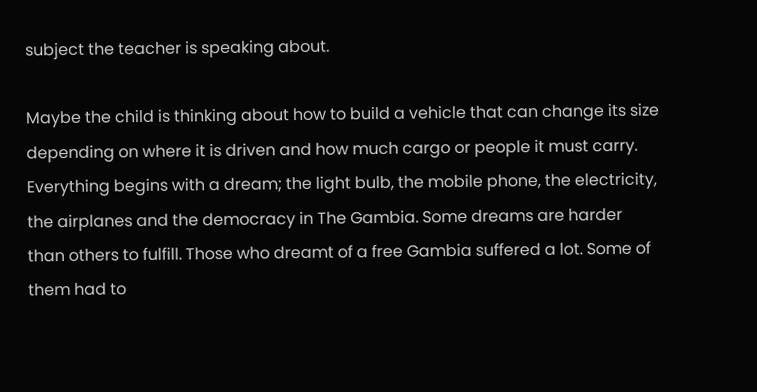subject the teacher is speaking about.

Maybe the child is thinking about how to build a vehicle that can change its size depending on where it is driven and how much cargo or people it must carry.
Everything begins with a dream; the light bulb, the mobile phone, the electricity, the airplanes and the democracy in The Gambia. Some dreams are harder than others to fulfill. Those who dreamt of a free Gambia suffered a lot. Some of them had to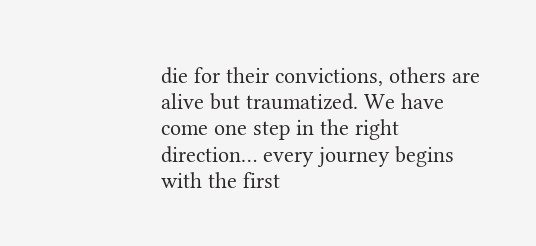die for their convictions, others are alive but traumatized. We have come one step in the right direction… every journey begins with the first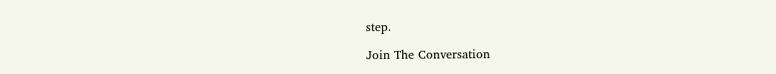step.

Join The Conversation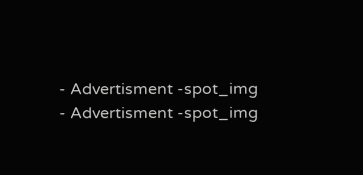- Advertisment -spot_img
- Advertisment -spot_img